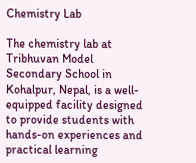Chemistry Lab

The chemistry lab at Tribhuvan Model Secondary School in Kohalpur, Nepal, is a well-equipped facility designed to provide students with hands-on experiences and practical learning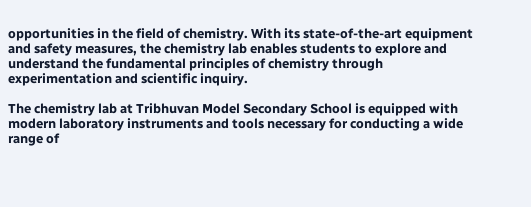opportunities in the field of chemistry. With its state-of-the-art equipment and safety measures, the chemistry lab enables students to explore and understand the fundamental principles of chemistry through experimentation and scientific inquiry.

The chemistry lab at Tribhuvan Model Secondary School is equipped with modern laboratory instruments and tools necessary for conducting a wide range of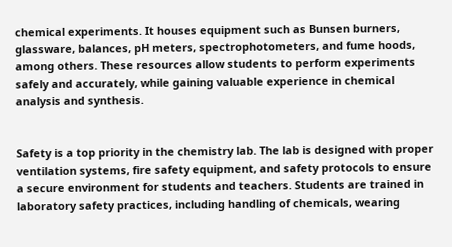chemical experiments. It houses equipment such as Bunsen burners, glassware, balances, pH meters, spectrophotometers, and fume hoods, among others. These resources allow students to perform experiments safely and accurately, while gaining valuable experience in chemical analysis and synthesis.


Safety is a top priority in the chemistry lab. The lab is designed with proper ventilation systems, fire safety equipment, and safety protocols to ensure a secure environment for students and teachers. Students are trained in laboratory safety practices, including handling of chemicals, wearing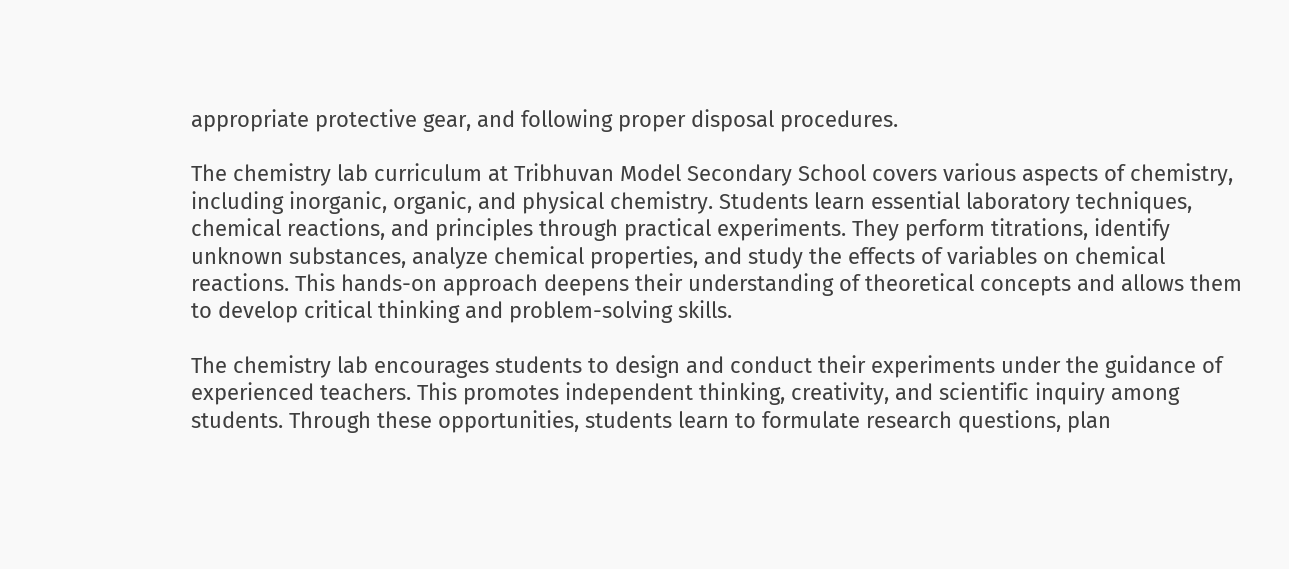appropriate protective gear, and following proper disposal procedures.

The chemistry lab curriculum at Tribhuvan Model Secondary School covers various aspects of chemistry, including inorganic, organic, and physical chemistry. Students learn essential laboratory techniques, chemical reactions, and principles through practical experiments. They perform titrations, identify unknown substances, analyze chemical properties, and study the effects of variables on chemical reactions. This hands-on approach deepens their understanding of theoretical concepts and allows them to develop critical thinking and problem-solving skills.

The chemistry lab encourages students to design and conduct their experiments under the guidance of experienced teachers. This promotes independent thinking, creativity, and scientific inquiry among students. Through these opportunities, students learn to formulate research questions, plan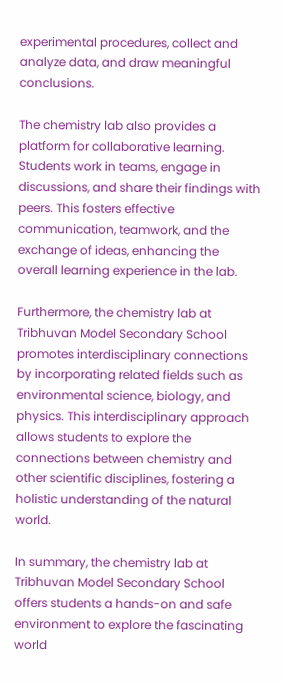experimental procedures, collect and analyze data, and draw meaningful conclusions.

The chemistry lab also provides a platform for collaborative learning. Students work in teams, engage in discussions, and share their findings with peers. This fosters effective communication, teamwork, and the exchange of ideas, enhancing the overall learning experience in the lab.

Furthermore, the chemistry lab at Tribhuvan Model Secondary School promotes interdisciplinary connections by incorporating related fields such as environmental science, biology, and physics. This interdisciplinary approach allows students to explore the connections between chemistry and other scientific disciplines, fostering a holistic understanding of the natural world.

In summary, the chemistry lab at Tribhuvan Model Secondary School offers students a hands-on and safe environment to explore the fascinating world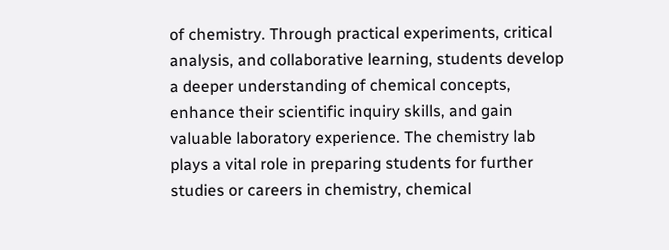of chemistry. Through practical experiments, critical analysis, and collaborative learning, students develop a deeper understanding of chemical concepts, enhance their scientific inquiry skills, and gain valuable laboratory experience. The chemistry lab plays a vital role in preparing students for further studies or careers in chemistry, chemical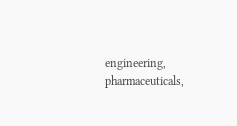engineering, pharmaceuticals,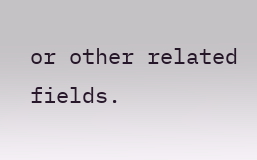or other related fields.